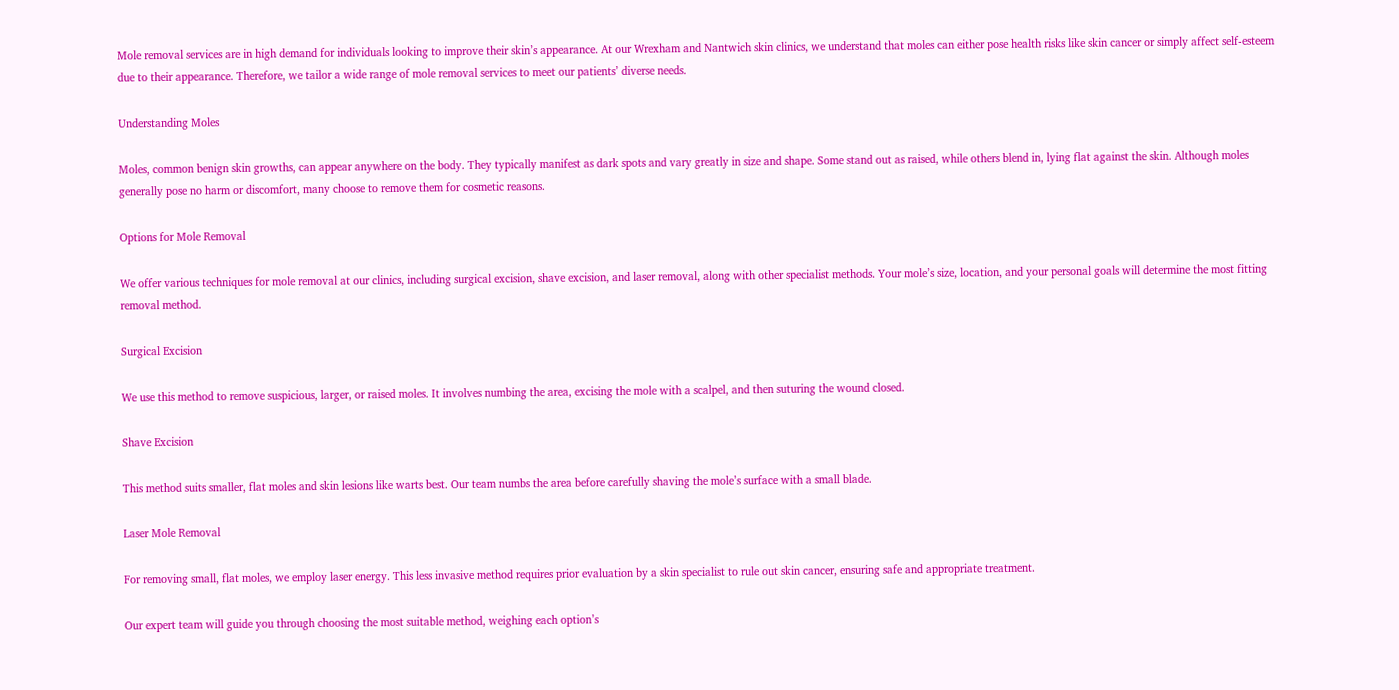Mole removal services are in high demand for individuals looking to improve their skin’s appearance. At our Wrexham and Nantwich skin clinics, we understand that moles can either pose health risks like skin cancer or simply affect self-esteem due to their appearance. Therefore, we tailor a wide range of mole removal services to meet our patients’ diverse needs.

Understanding Moles

Moles, common benign skin growths, can appear anywhere on the body. They typically manifest as dark spots and vary greatly in size and shape. Some stand out as raised, while others blend in, lying flat against the skin. Although moles generally pose no harm or discomfort, many choose to remove them for cosmetic reasons.

Options for Mole Removal

We offer various techniques for mole removal at our clinics, including surgical excision, shave excision, and laser removal, along with other specialist methods. Your mole’s size, location, and your personal goals will determine the most fitting removal method.

Surgical Excision

We use this method to remove suspicious, larger, or raised moles. It involves numbing the area, excising the mole with a scalpel, and then suturing the wound closed.

Shave Excision

This method suits smaller, flat moles and skin lesions like warts best. Our team numbs the area before carefully shaving the mole’s surface with a small blade.

Laser Mole Removal

For removing small, flat moles, we employ laser energy. This less invasive method requires prior evaluation by a skin specialist to rule out skin cancer, ensuring safe and appropriate treatment.

Our expert team will guide you through choosing the most suitable method, weighing each option’s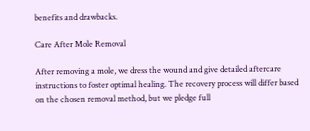benefits and drawbacks.

Care After Mole Removal

After removing a mole, we dress the wound and give detailed aftercare instructions to foster optimal healing. The recovery process will differ based on the chosen removal method, but we pledge full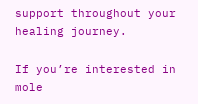support throughout your healing journey.

If you’re interested in mole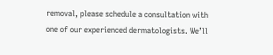removal, please schedule a consultation with one of our experienced dermatologists. We’ll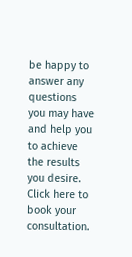be happy to answer any questions you may have and help you to achieve the results you desire. Click here to book your consultation.